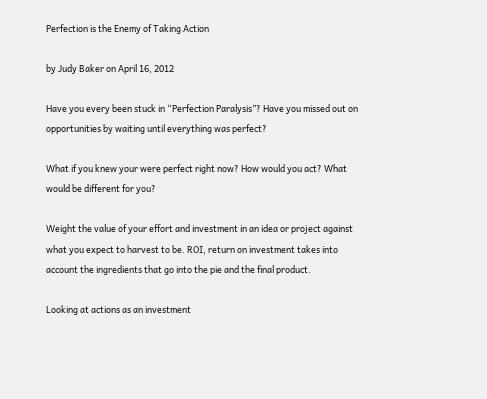Perfection is the Enemy of Taking Action

by Judy Baker on April 16, 2012

Have you every been stuck in “Perfection Paralysis”? Have you missed out on opportunities by waiting until everything was perfect?

What if you knew your were perfect right now? How would you act? What would be different for you?

Weight the value of your effort and investment in an idea or project against what you expect to harvest to be. ROI, return on investment takes into account the ingredients that go into the pie and the final product.

Looking at actions as an investment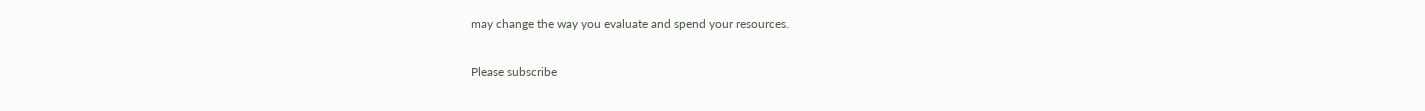may change the way you evaluate and spend your resources.

Please subscribe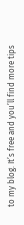to my blog. It’s free and you’ll find more tips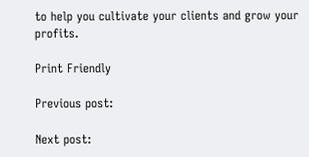to help you cultivate your clients and grow your profits.

Print Friendly

Previous post:

Next post: